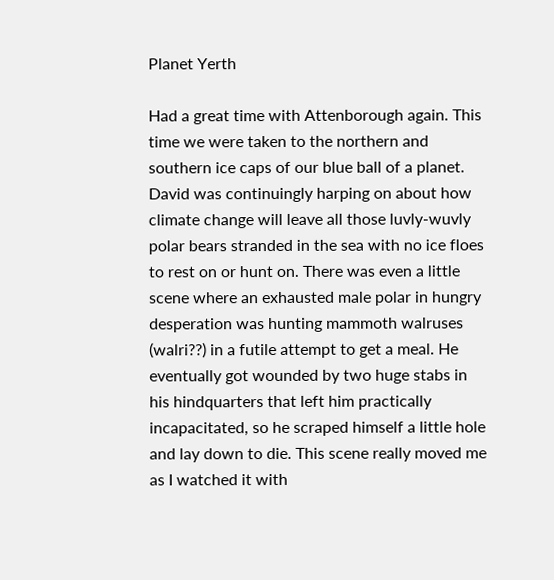Planet Yerth

Had a great time with Attenborough again. This time we were taken to the northern and southern ice caps of our blue ball of a planet. David was continuingly harping on about how climate change will leave all those luvly-wuvly polar bears stranded in the sea with no ice floes to rest on or hunt on. There was even a little scene where an exhausted male polar in hungry desperation was hunting mammoth walruses (walri??) in a futile attempt to get a meal. He eventually got wounded by two huge stabs in his hindquarters that left him practically incapacitated, so he scraped himself a little hole and lay down to die. This scene really moved me as I watched it with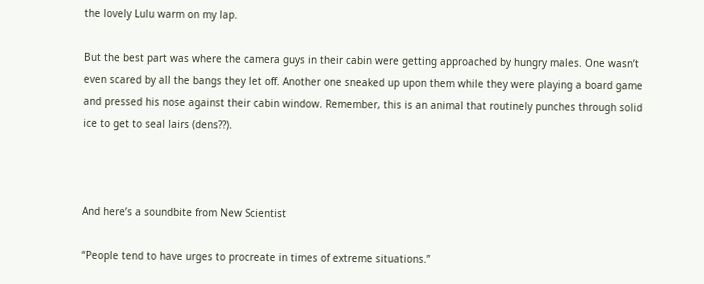the lovely Lulu warm on my lap.

But the best part was where the camera guys in their cabin were getting approached by hungry males. One wasn’t even scared by all the bangs they let off. Another one sneaked up upon them while they were playing a board game and pressed his nose against their cabin window. Remember, this is an animal that routinely punches through solid ice to get to seal lairs (dens??).



And here’s a soundbite from New Scientist

“People tend to have urges to procreate in times of extreme situations.”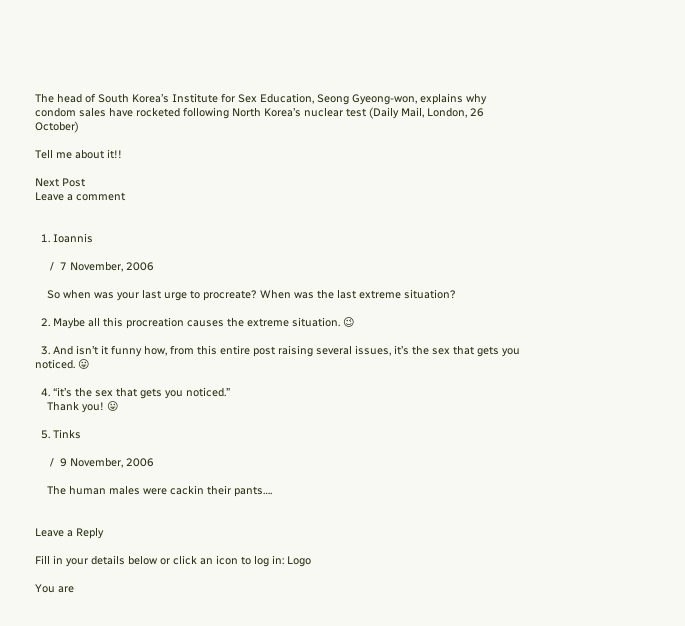The head of South Korea’s Institute for Sex Education, Seong Gyeong-won, explains why condom sales have rocketed following North Korea’s nuclear test (Daily Mail, London, 26 October)

Tell me about it!!

Next Post
Leave a comment


  1. Ioannis

     /  7 November, 2006

    So when was your last urge to procreate? When was the last extreme situation?

  2. Maybe all this procreation causes the extreme situation. 😉

  3. And isn’t it funny how, from this entire post raising several issues, it’s the sex that gets you noticed. 😛

  4. “it’s the sex that gets you noticed.”
    Thank you! 😛

  5. Tinks

     /  9 November, 2006

    The human males were cackin their pants….


Leave a Reply

Fill in your details below or click an icon to log in: Logo

You are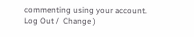commenting using your account. Log Out /  Change )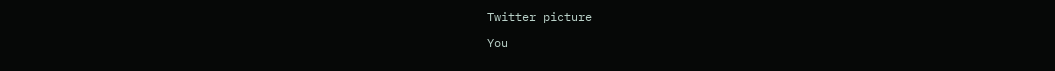Twitter picture

You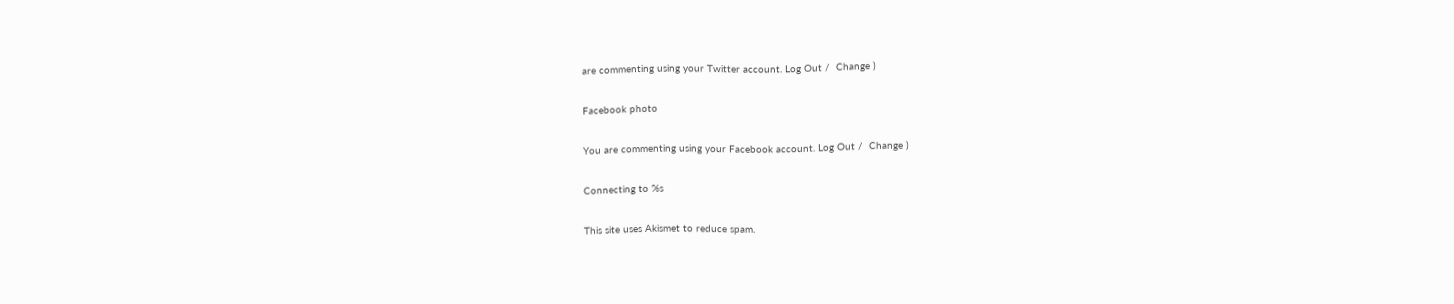are commenting using your Twitter account. Log Out /  Change )

Facebook photo

You are commenting using your Facebook account. Log Out /  Change )

Connecting to %s

This site uses Akismet to reduce spam.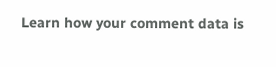Learn how your comment data is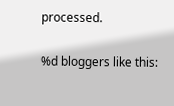processed.

%d bloggers like this: